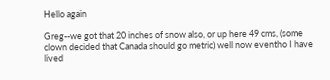Hello again

Greg--we got that 20 inches of snow also, or up here 49 cms, (some clown decided that Canada should go metric) well now eventho I have lived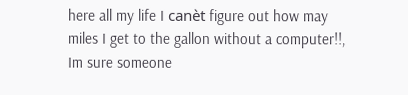here all my life I canèt figure out how may miles I get to the gallon without a computer!!, Im sure someone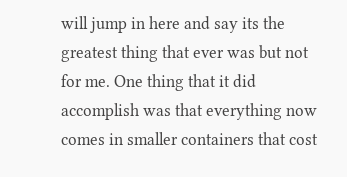will jump in here and say its the greatest thing that ever was but not for me. One thing that it did accomplish was that everything now comes in smaller containers that cost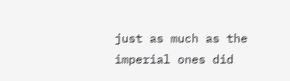just as much as the imperial ones did